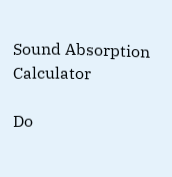Sound Absorption Calculator

Do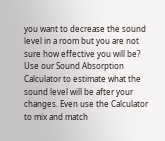you want to decrease the sound level in a room but you are not sure how effective you will be? Use our Sound Absorption Calculator to estimate what the sound level will be after your changes. Even use the Calculator to mix and match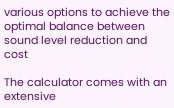various options to achieve the optimal balance between sound level reduction and cost

The calculator comes with an extensive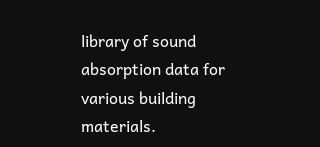library of sound absorption data for various building materials.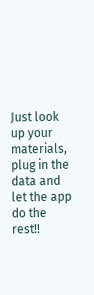Just look up your materials, plug in the data and let the app do the rest!!